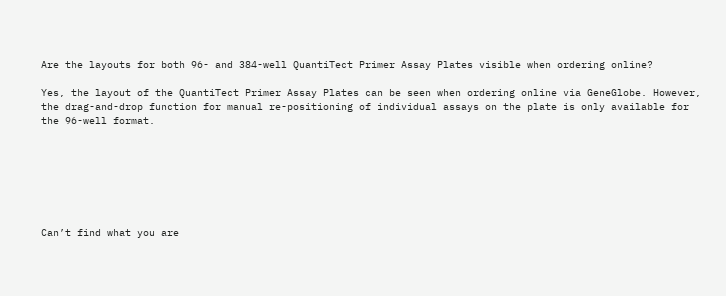Are the layouts for both 96- and 384-well QuantiTect Primer Assay Plates visible when ordering online?

Yes, the layout of the QuantiTect Primer Assay Plates can be seen when ordering online via GeneGlobe. However, the drag-and-drop function for manual re-positioning of individual assays on the plate is only available for the 96-well format.







Can’t find what you are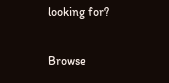looking for?

Browse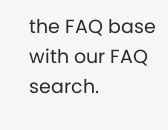the FAQ base with our FAQ search.